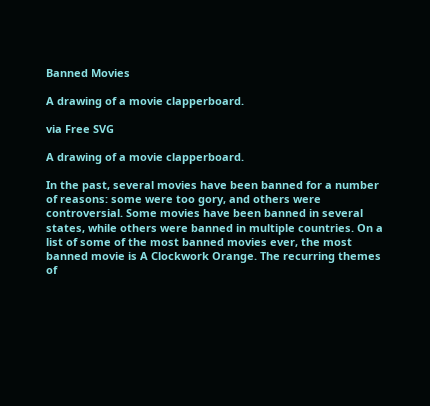Banned Movies

A drawing of a movie clapperboard.

via Free SVG

A drawing of a movie clapperboard.

In the past, several movies have been banned for a number of reasons: some were too gory, and others were controversial. Some movies have been banned in several states, while others were banned in multiple countries. On a list of some of the most banned movies ever, the most banned movie is A Clockwork Orange. The recurring themes of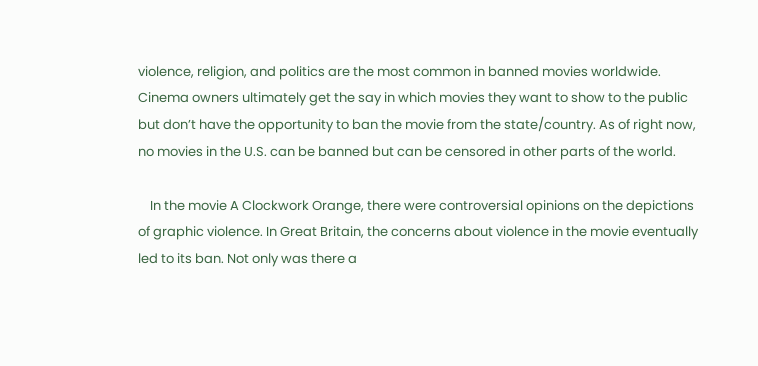violence, religion, and politics are the most common in banned movies worldwide. Cinema owners ultimately get the say in which movies they want to show to the public but don’t have the opportunity to ban the movie from the state/country. As of right now, no movies in the U.S. can be banned but can be censored in other parts of the world.

    In the movie A Clockwork Orange, there were controversial opinions on the depictions of graphic violence. In Great Britain, the concerns about violence in the movie eventually led to its ban. Not only was there a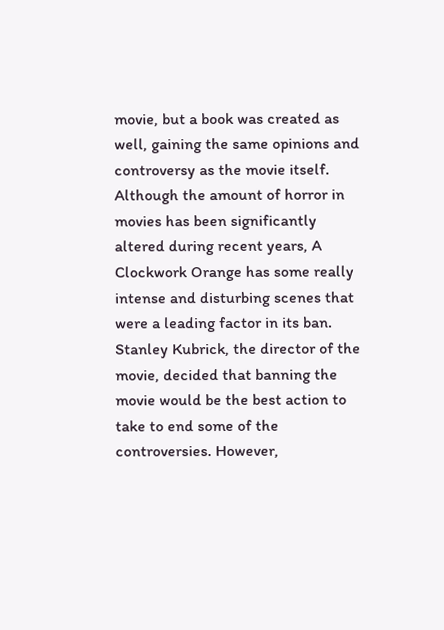movie, but a book was created as well, gaining the same opinions and controversy as the movie itself. Although the amount of horror in movies has been significantly altered during recent years, A Clockwork Orange has some really intense and disturbing scenes that were a leading factor in its ban. Stanley Kubrick, the director of the movie, decided that banning the movie would be the best action to take to end some of the controversies. However,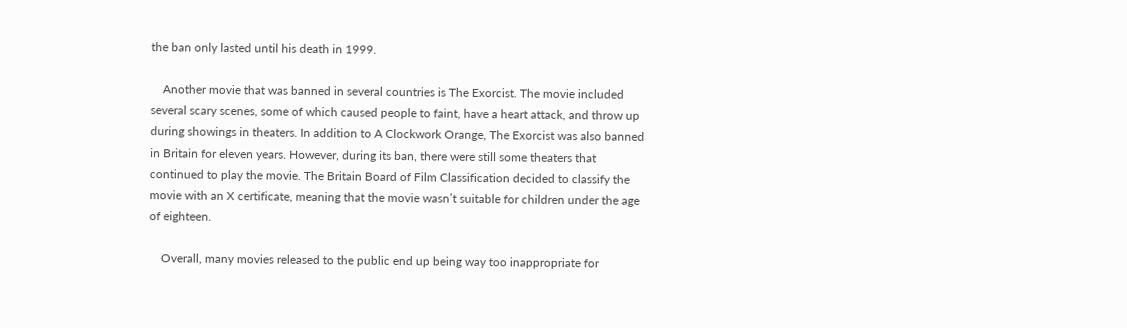the ban only lasted until his death in 1999.

    Another movie that was banned in several countries is The Exorcist. The movie included several scary scenes, some of which caused people to faint, have a heart attack, and throw up during showings in theaters. In addition to A Clockwork Orange, The Exorcist was also banned in Britain for eleven years. However, during its ban, there were still some theaters that continued to play the movie. The Britain Board of Film Classification decided to classify the movie with an X certificate, meaning that the movie wasn’t suitable for children under the age of eighteen.

    Overall, many movies released to the public end up being way too inappropriate for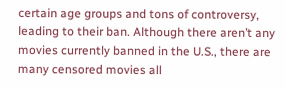certain age groups and tons of controversy, leading to their ban. Although there aren’t any movies currently banned in the U.S., there are many censored movies all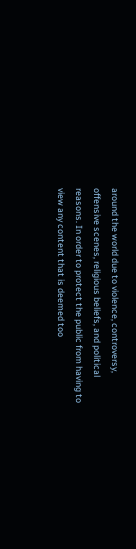around the world due to violence, controversy, offensive scenes, religious beliefs, and political reasons. In order to protect the public from having to view any content that is deemed too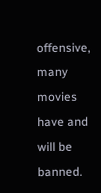offensive, many movies have and will be banned.